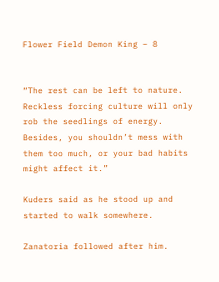Flower Field Demon King – 8


“The rest can be left to nature. Reckless forcing culture will only rob the seedlings of energy. Besides, you shouldn’t mess with them too much, or your bad habits might affect it.”

Kuders said as he stood up and started to walk somewhere.

Zanatoria followed after him.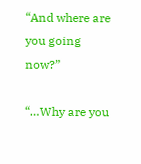“And where are you going now?”

“…Why are you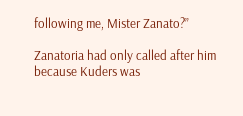following me, Mister Zanato?”

Zanatoria had only called after him because Kuders was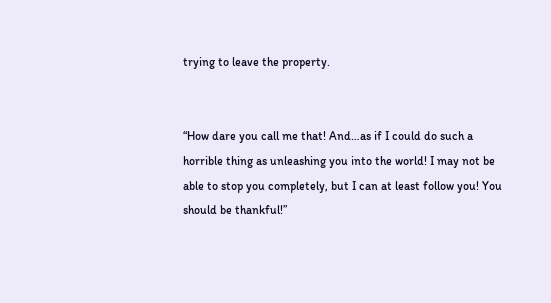trying to leave the property.


“How dare you call me that! And…as if I could do such a horrible thing as unleashing you into the world! I may not be able to stop you completely, but I can at least follow you! You should be thankful!”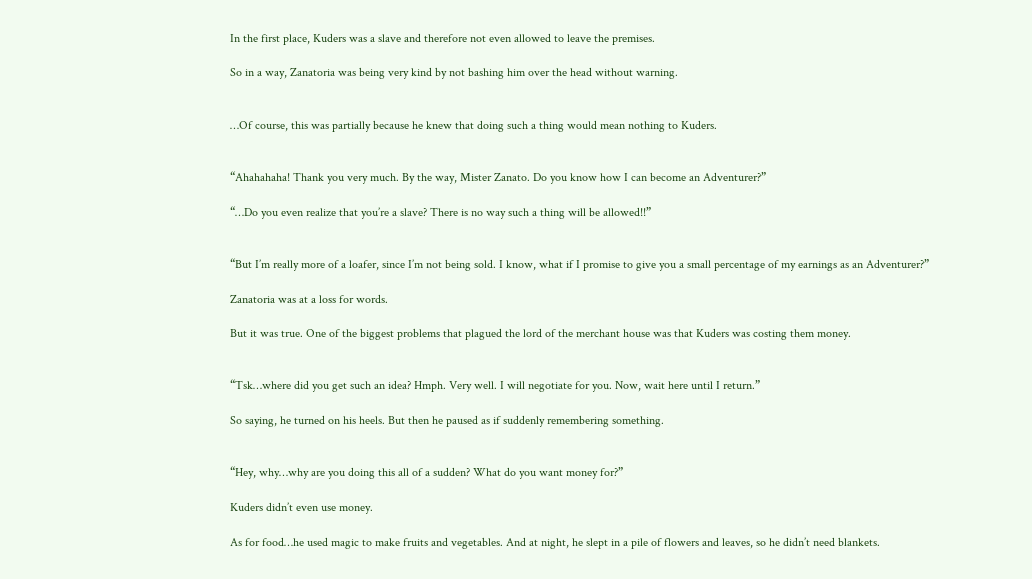In the first place, Kuders was a slave and therefore not even allowed to leave the premises.

So in a way, Zanatoria was being very kind by not bashing him over the head without warning.


…Of course, this was partially because he knew that doing such a thing would mean nothing to Kuders.


“Ahahahaha! Thank you very much. By the way, Mister Zanato. Do you know how I can become an Adventurer?”

“…Do you even realize that you’re a slave? There is no way such a thing will be allowed!!”


“But I’m really more of a loafer, since I’m not being sold. I know, what if I promise to give you a small percentage of my earnings as an Adventurer?”

Zanatoria was at a loss for words.

But it was true. One of the biggest problems that plagued the lord of the merchant house was that Kuders was costing them money.


“Tsk…where did you get such an idea? Hmph. Very well. I will negotiate for you. Now, wait here until I return.”

So saying, he turned on his heels. But then he paused as if suddenly remembering something.


“Hey, why…why are you doing this all of a sudden? What do you want money for?”

Kuders didn’t even use money.

As for food…he used magic to make fruits and vegetables. And at night, he slept in a pile of flowers and leaves, so he didn’t need blankets.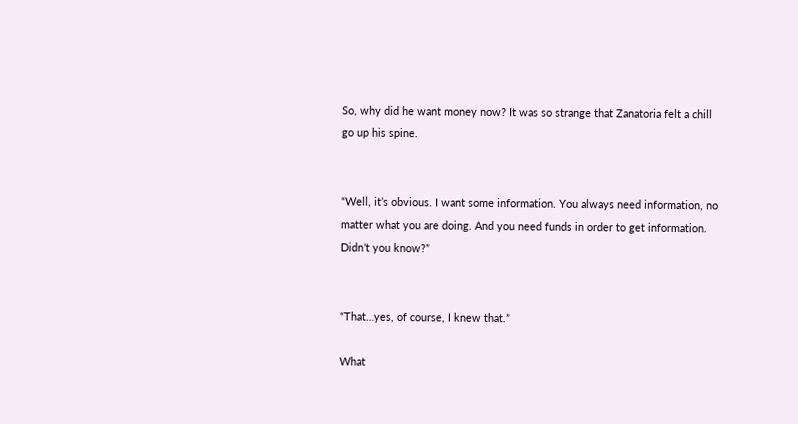So, why did he want money now? It was so strange that Zanatoria felt a chill go up his spine.


“Well, it’s obvious. I want some information. You always need information, no matter what you are doing. And you need funds in order to get information. Didn’t you know?”


“That…yes, of course, I knew that.”

What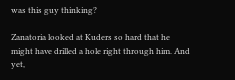was this guy thinking?

Zanatoria looked at Kuders so hard that he might have drilled a hole right through him. And yet,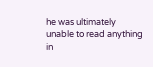he was ultimately unable to read anything in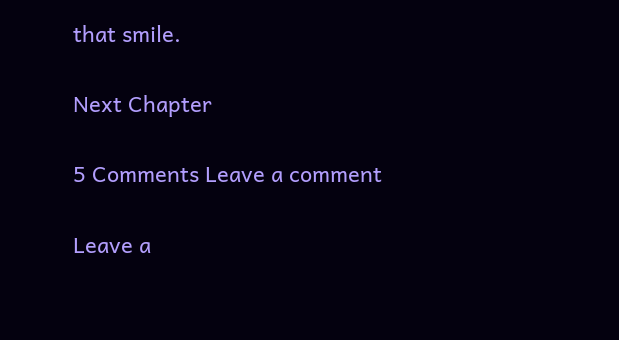that smile.

Next Chapter

5 Comments Leave a comment

Leave a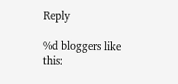Reply

%d bloggers like this: